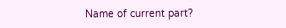Name of current part?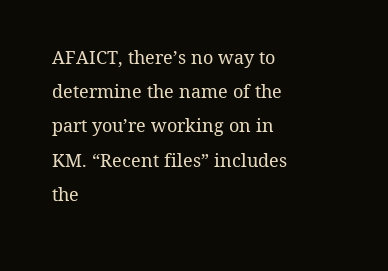AFAICT, there’s no way to determine the name of the part you’re working on in KM. “Recent files” includes the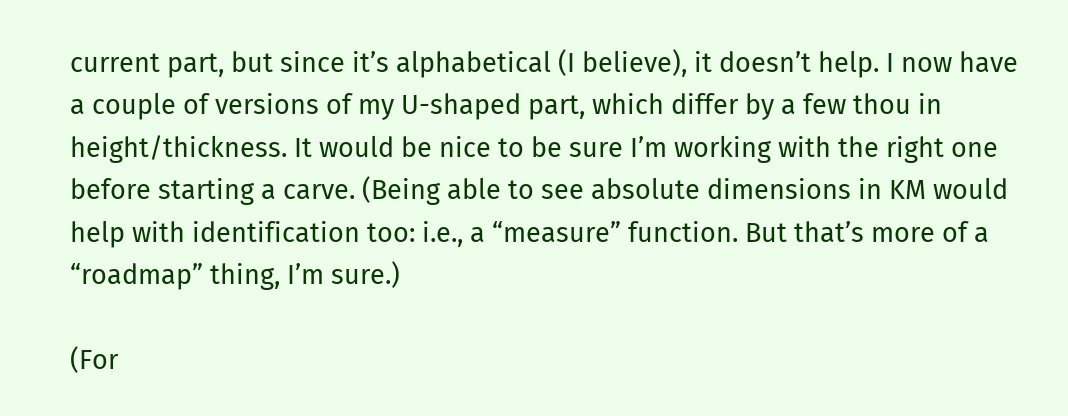current part, but since it’s alphabetical (I believe), it doesn’t help. I now have a couple of versions of my U-shaped part, which differ by a few thou in height/thickness. It would be nice to be sure I’m working with the right one before starting a carve. (Being able to see absolute dimensions in KM would help with identification too: i.e., a “measure” function. But that’s more of a “roadmap” thing, I’m sure.)

(For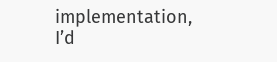implementation, I’d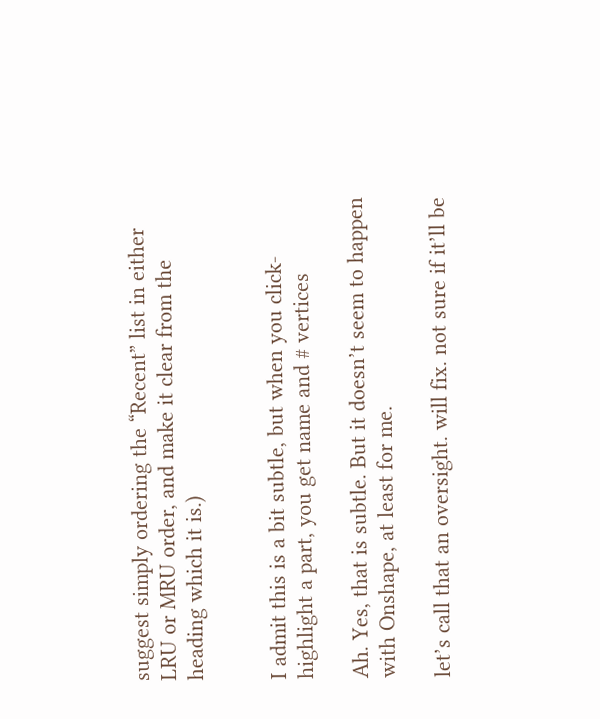suggest simply ordering the “Recent” list in either LRU or MRU order, and make it clear from the heading which it is.)


I admit this is a bit subtle, but when you click-highlight a part, you get name and # vertices

Ah. Yes, that is subtle. But it doesn’t seem to happen with Onshape, at least for me.

let’s call that an oversight. will fix. not sure if it’ll be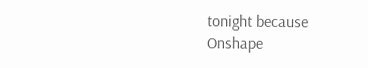tonight because Onshape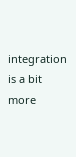integration is a bit more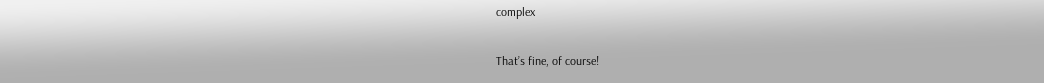complex

That’s fine, of course!